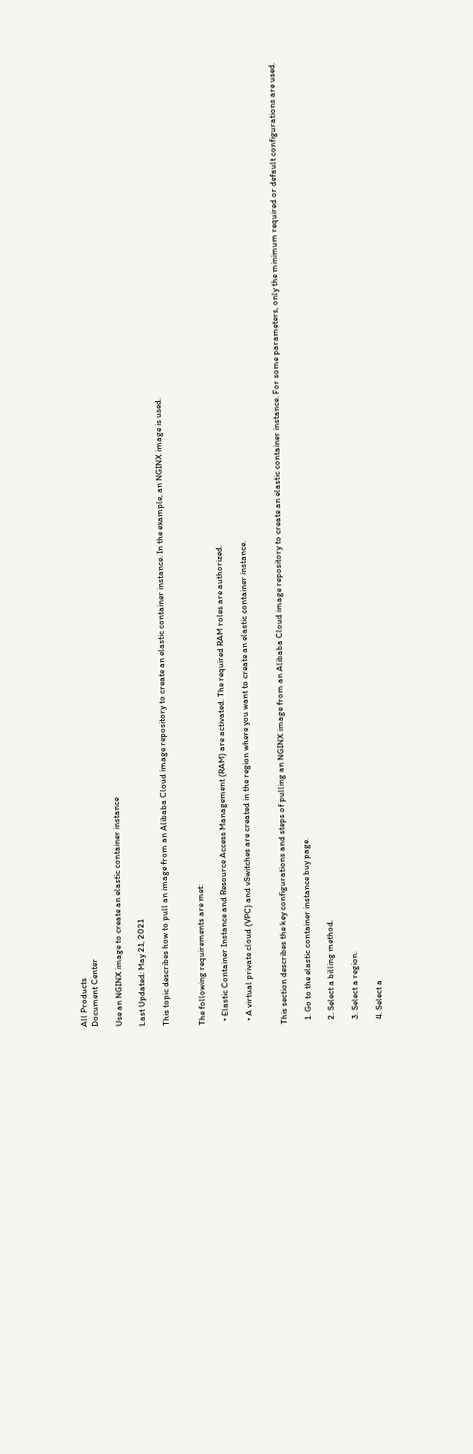All Products
Document Center

Use an NGINX image to create an elastic container instance

Last Updated: May 21, 2021

This topic describes how to pull an image from an Alibaba Cloud image repository to create an elastic container instance. In the example, an NGINX image is used.


The following requirements are met:

  • Elastic Container Instance and Resource Access Management (RAM) are activated. The required RAM roles are authorized.

  • A virtual private cloud (VPC) and vSwitches are created in the region where you want to create an elastic container instance.


This section describes the key configurations and steps of pulling an NGINX image from an Alibaba Cloud image repository to create an elastic container instance. For some parameters, only the minimum required or default configurations are used.

  1. Go to the elastic container instance buy page.

  2. Select a billing method.

  3. Select a region.

  4. Select a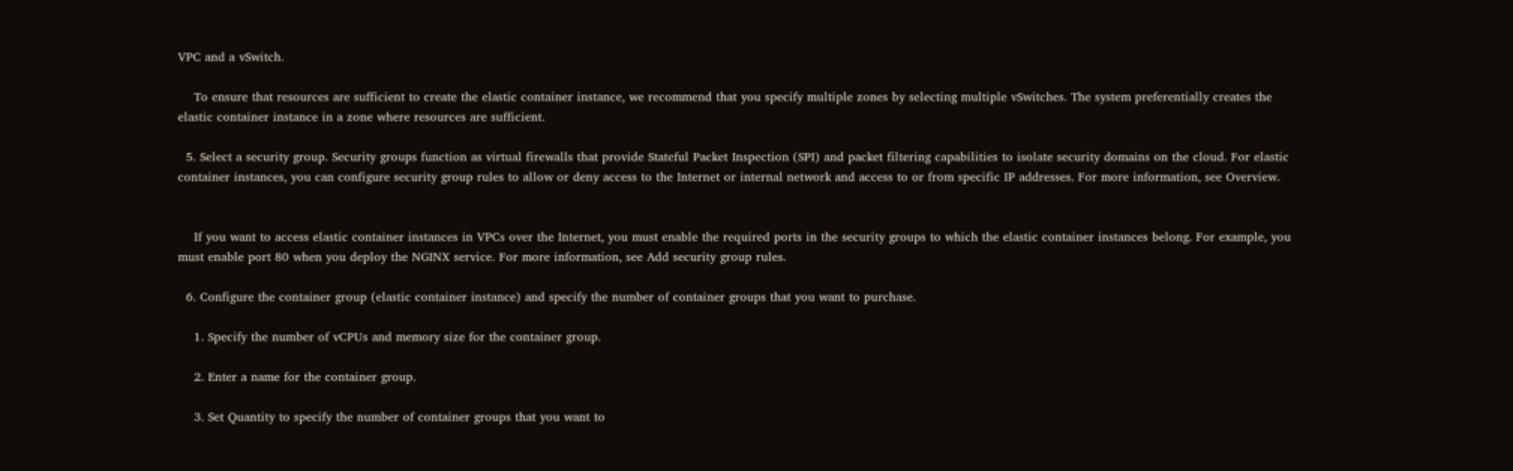VPC and a vSwitch.

    To ensure that resources are sufficient to create the elastic container instance, we recommend that you specify multiple zones by selecting multiple vSwitches. The system preferentially creates the elastic container instance in a zone where resources are sufficient.

  5. Select a security group. Security groups function as virtual firewalls that provide Stateful Packet Inspection (SPI) and packet filtering capabilities to isolate security domains on the cloud. For elastic container instances, you can configure security group rules to allow or deny access to the Internet or internal network and access to or from specific IP addresses. For more information, see Overview.


    If you want to access elastic container instances in VPCs over the Internet, you must enable the required ports in the security groups to which the elastic container instances belong. For example, you must enable port 80 when you deploy the NGINX service. For more information, see Add security group rules.

  6. Configure the container group (elastic container instance) and specify the number of container groups that you want to purchase.

    1. Specify the number of vCPUs and memory size for the container group.

    2. Enter a name for the container group.

    3. Set Quantity to specify the number of container groups that you want to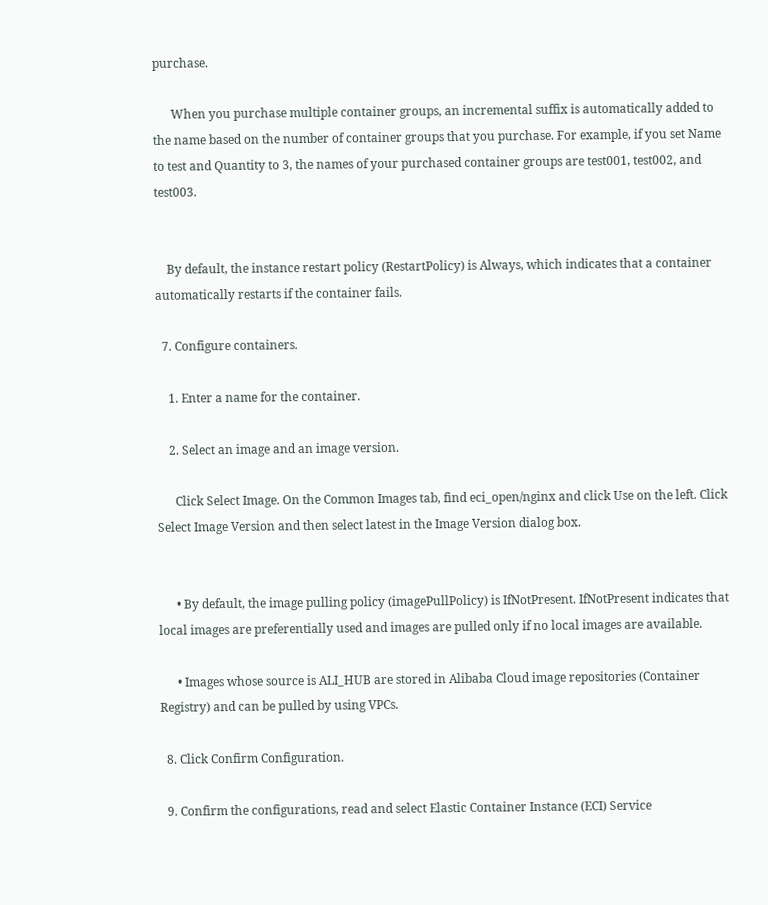purchase.

      When you purchase multiple container groups, an incremental suffix is automatically added to the name based on the number of container groups that you purchase. For example, if you set Name to test and Quantity to 3, the names of your purchased container groups are test001, test002, and test003.


    By default, the instance restart policy (RestartPolicy) is Always, which indicates that a container automatically restarts if the container fails.

  7. Configure containers.

    1. Enter a name for the container.

    2. Select an image and an image version.

      Click Select Image. On the Common Images tab, find eci_open/nginx and click Use on the left. Click Select Image Version and then select latest in the Image Version dialog box.


      • By default, the image pulling policy (imagePullPolicy) is IfNotPresent. IfNotPresent indicates that local images are preferentially used and images are pulled only if no local images are available.

      • Images whose source is ALI_HUB are stored in Alibaba Cloud image repositories (Container Registry) and can be pulled by using VPCs.

  8. Click Confirm Configuration.

  9. Confirm the configurations, read and select Elastic Container Instance (ECI) Service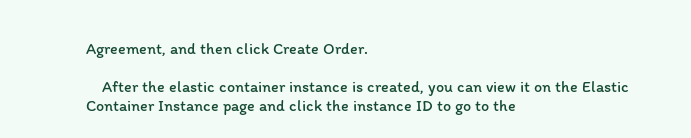Agreement, and then click Create Order.

    After the elastic container instance is created, you can view it on the Elastic Container Instance page and click the instance ID to go to the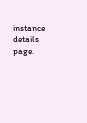instance details page.